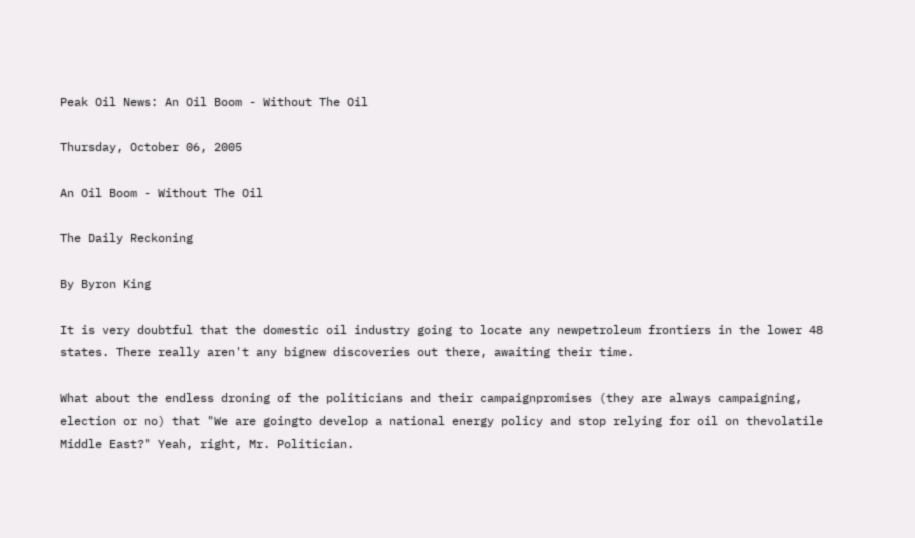Peak Oil News: An Oil Boom - Without The Oil

Thursday, October 06, 2005

An Oil Boom - Without The Oil

The Daily Reckoning

By Byron King

It is very doubtful that the domestic oil industry going to locate any newpetroleum frontiers in the lower 48 states. There really aren't any bignew discoveries out there, awaiting their time.

What about the endless droning of the politicians and their campaignpromises (they are always campaigning, election or no) that "We are goingto develop a national energy policy and stop relying for oil on thevolatile Middle East?" Yeah, right, Mr. Politician.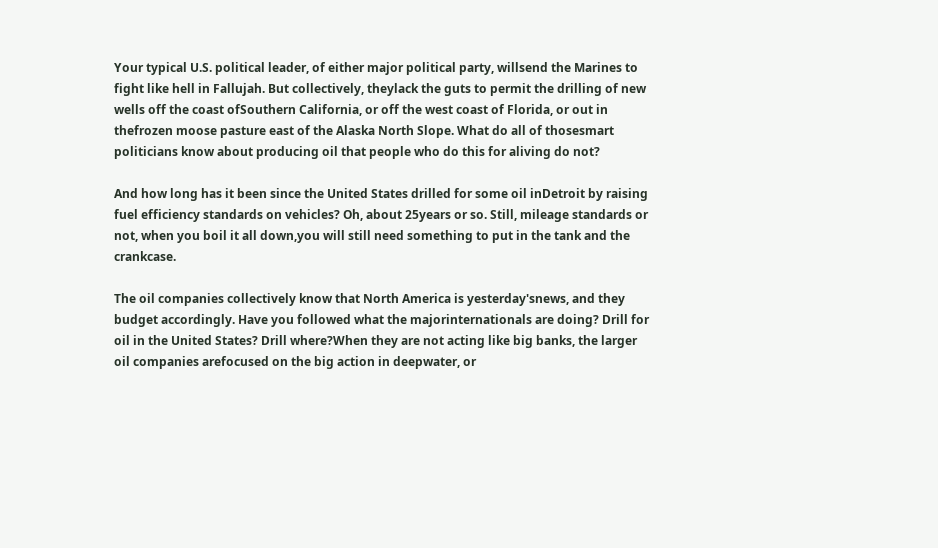Your typical U.S. political leader, of either major political party, willsend the Marines to fight like hell in Fallujah. But collectively, theylack the guts to permit the drilling of new wells off the coast ofSouthern California, or off the west coast of Florida, or out in thefrozen moose pasture east of the Alaska North Slope. What do all of thosesmart politicians know about producing oil that people who do this for aliving do not?

And how long has it been since the United States drilled for some oil inDetroit by raising fuel efficiency standards on vehicles? Oh, about 25years or so. Still, mileage standards or not, when you boil it all down,you will still need something to put in the tank and the crankcase.

The oil companies collectively know that North America is yesterday'snews, and they budget accordingly. Have you followed what the majorinternationals are doing? Drill for oil in the United States? Drill where?When they are not acting like big banks, the larger oil companies arefocused on the big action in deepwater, or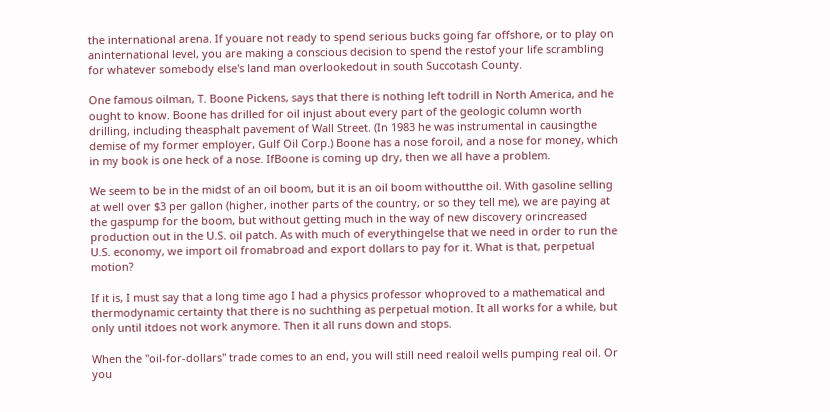the international arena. If youare not ready to spend serious bucks going far offshore, or to play on aninternational level, you are making a conscious decision to spend the restof your life scrambling for whatever somebody else's land man overlookedout in south Succotash County.

One famous oilman, T. Boone Pickens, says that there is nothing left todrill in North America, and he ought to know. Boone has drilled for oil injust about every part of the geologic column worth drilling, including theasphalt pavement of Wall Street. (In 1983 he was instrumental in causingthe demise of my former employer, Gulf Oil Corp.) Boone has a nose foroil, and a nose for money, which in my book is one heck of a nose. IfBoone is coming up dry, then we all have a problem.

We seem to be in the midst of an oil boom, but it is an oil boom withoutthe oil. With gasoline selling at well over $3 per gallon (higher, inother parts of the country, or so they tell me), we are paying at the gaspump for the boom, but without getting much in the way of new discovery orincreased production out in the U.S. oil patch. As with much of everythingelse that we need in order to run the U.S. economy, we import oil fromabroad and export dollars to pay for it. What is that, perpetual motion?

If it is, I must say that a long time ago I had a physics professor whoproved to a mathematical and thermodynamic certainty that there is no suchthing as perpetual motion. It all works for a while, but only until itdoes not work anymore. Then it all runs down and stops.

When the "oil-for-dollars" trade comes to an end, you will still need realoil wells pumping real oil. Or you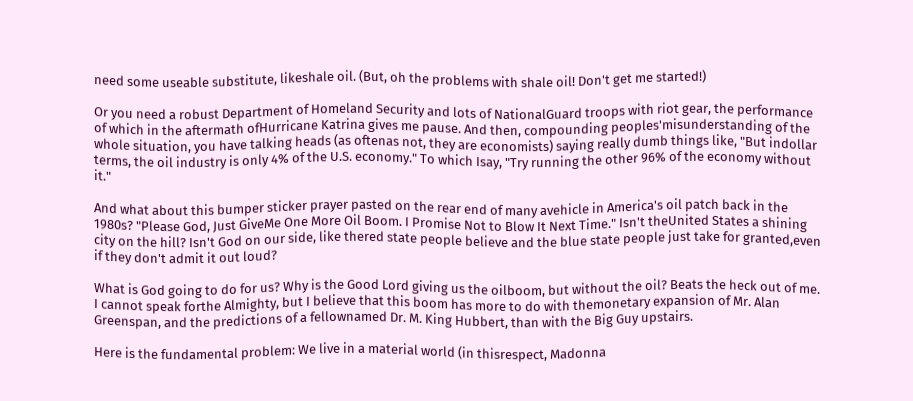need some useable substitute, likeshale oil. (But, oh the problems with shale oil! Don't get me started!)

Or you need a robust Department of Homeland Security and lots of NationalGuard troops with riot gear, the performance of which in the aftermath ofHurricane Katrina gives me pause. And then, compounding peoples'misunderstanding of the whole situation, you have talking heads (as oftenas not, they are economists) saying really dumb things like, "But indollar terms, the oil industry is only 4% of the U.S. economy." To which Isay, "Try running the other 96% of the economy without it."

And what about this bumper sticker prayer pasted on the rear end of many avehicle in America's oil patch back in the 1980s? "Please God, Just GiveMe One More Oil Boom. I Promise Not to Blow It Next Time." Isn't theUnited States a shining city on the hill? Isn't God on our side, like thered state people believe and the blue state people just take for granted,even if they don't admit it out loud?

What is God going to do for us? Why is the Good Lord giving us the oilboom, but without the oil? Beats the heck out of me. I cannot speak forthe Almighty, but I believe that this boom has more to do with themonetary expansion of Mr. Alan Greenspan, and the predictions of a fellownamed Dr. M. King Hubbert, than with the Big Guy upstairs.

Here is the fundamental problem: We live in a material world (in thisrespect, Madonna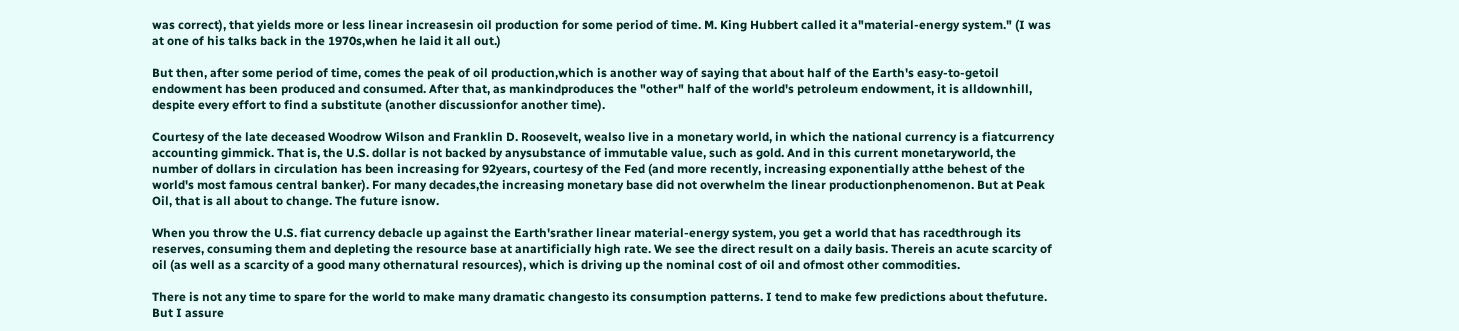was correct), that yields more or less linear increasesin oil production for some period of time. M. King Hubbert called it a"material-energy system." (I was at one of his talks back in the 1970s,when he laid it all out.)

But then, after some period of time, comes the peak of oil production,which is another way of saying that about half of the Earth's easy-to-getoil endowment has been produced and consumed. After that, as mankindproduces the "other" half of the world's petroleum endowment, it is alldownhill, despite every effort to find a substitute (another discussionfor another time).

Courtesy of the late deceased Woodrow Wilson and Franklin D. Roosevelt, wealso live in a monetary world, in which the national currency is a fiatcurrency accounting gimmick. That is, the U.S. dollar is not backed by anysubstance of immutable value, such as gold. And in this current monetaryworld, the number of dollars in circulation has been increasing for 92years, courtesy of the Fed (and more recently, increasing exponentially atthe behest of the world's most famous central banker). For many decades,the increasing monetary base did not overwhelm the linear productionphenomenon. But at Peak Oil, that is all about to change. The future isnow.

When you throw the U.S. fiat currency debacle up against the Earth'srather linear material-energy system, you get a world that has racedthrough its reserves, consuming them and depleting the resource base at anartificially high rate. We see the direct result on a daily basis. Thereis an acute scarcity of oil (as well as a scarcity of a good many othernatural resources), which is driving up the nominal cost of oil and ofmost other commodities.

There is not any time to spare for the world to make many dramatic changesto its consumption patterns. I tend to make few predictions about thefuture. But I assure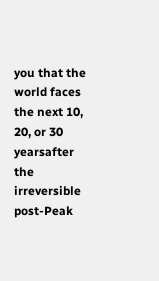you that the world faces the next 10, 20, or 30 yearsafter the irreversible post-Peak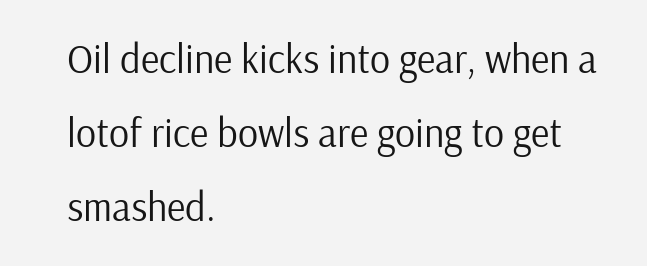Oil decline kicks into gear, when a lotof rice bowls are going to get smashed.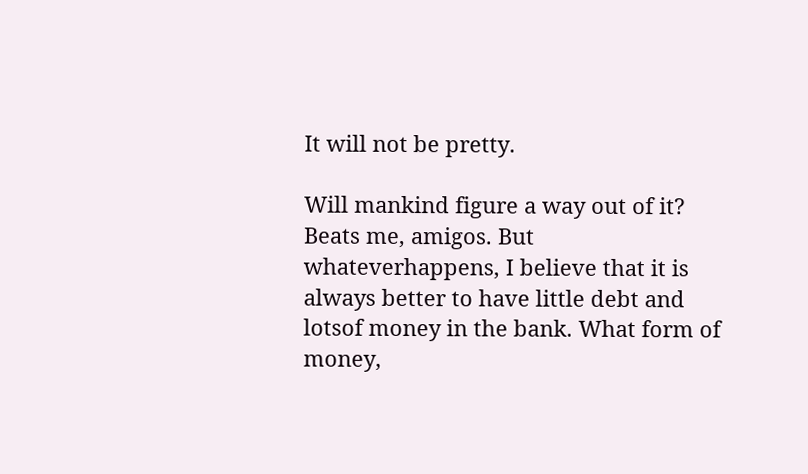It will not be pretty.

Will mankind figure a way out of it? Beats me, amigos. But whateverhappens, I believe that it is always better to have little debt and lotsof money in the bank. What form of money,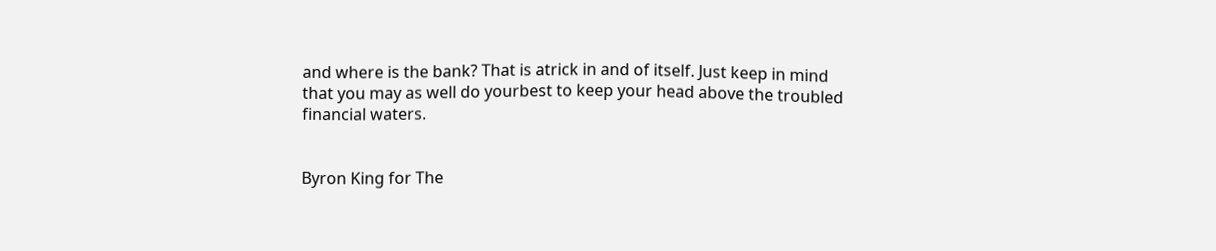and where is the bank? That is atrick in and of itself. Just keep in mind that you may as well do yourbest to keep your head above the troubled financial waters.


Byron King for The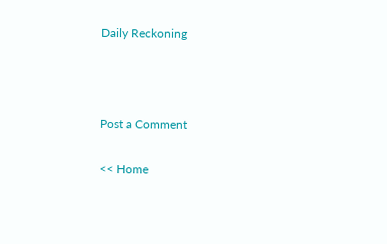Daily Reckoning



Post a Comment

<< Home